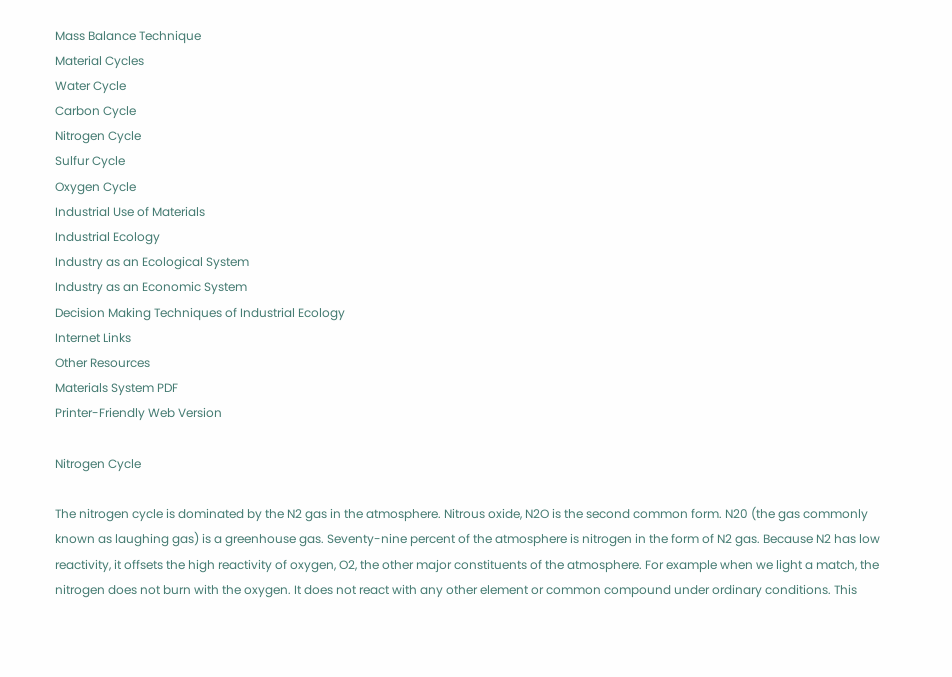Mass Balance Technique
Material Cycles
Water Cycle
Carbon Cycle
Nitrogen Cycle
Sulfur Cycle
Oxygen Cycle
Industrial Use of Materials
Industrial Ecology
Industry as an Ecological System
Industry as an Economic System
Decision Making Techniques of Industrial Ecology
Internet Links
Other Resources
Materials System PDF
Printer-Friendly Web Version

Nitrogen Cycle

The nitrogen cycle is dominated by the N2 gas in the atmosphere. Nitrous oxide, N2O is the second common form. N20 (the gas commonly known as laughing gas) is a greenhouse gas. Seventy-nine percent of the atmosphere is nitrogen in the form of N2 gas. Because N2 has low reactivity, it offsets the high reactivity of oxygen, O2, the other major constituents of the atmosphere. For example when we light a match, the nitrogen does not burn with the oxygen. It does not react with any other element or common compound under ordinary conditions. This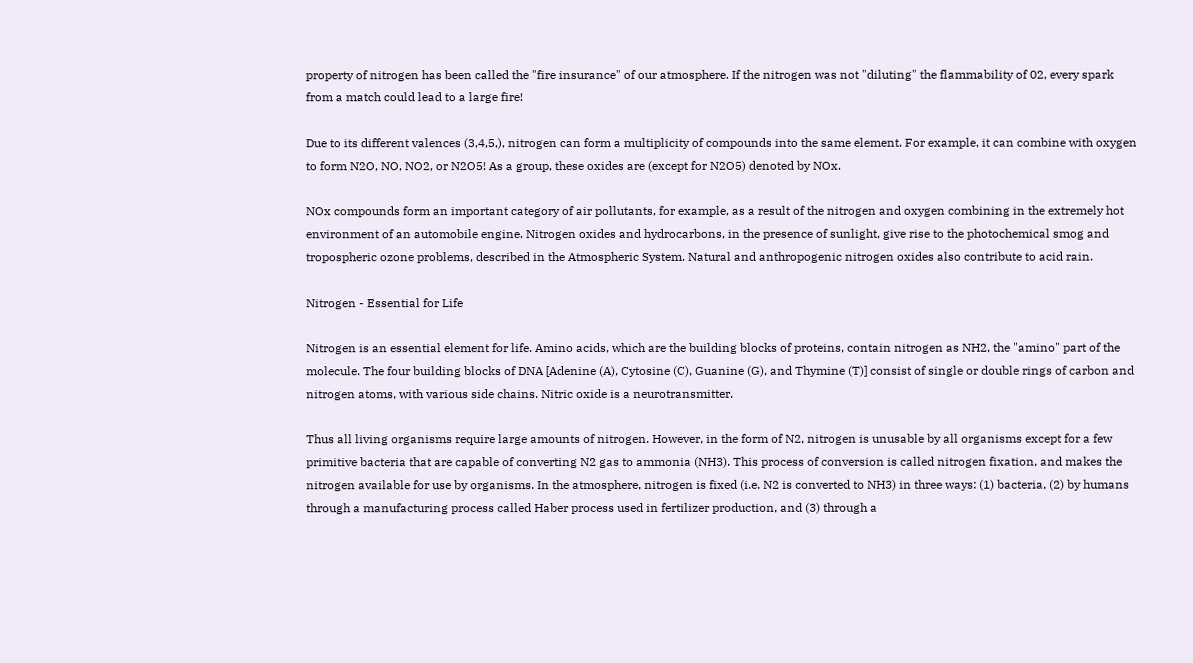property of nitrogen has been called the "fire insurance" of our atmosphere. If the nitrogen was not "diluting" the flammability of 02, every spark from a match could lead to a large fire!

Due to its different valences (3,4,5,), nitrogen can form a multiplicity of compounds into the same element. For example, it can combine with oxygen to form N2O, NO, NO2, or N2O5! As a group, these oxides are (except for N2O5) denoted by NOx.

NOx compounds form an important category of air pollutants, for example, as a result of the nitrogen and oxygen combining in the extremely hot environment of an automobile engine. Nitrogen oxides and hydrocarbons, in the presence of sunlight, give rise to the photochemical smog and tropospheric ozone problems, described in the Atmospheric System. Natural and anthropogenic nitrogen oxides also contribute to acid rain.

Nitrogen - Essential for Life

Nitrogen is an essential element for life. Amino acids, which are the building blocks of proteins, contain nitrogen as NH2, the "amino" part of the molecule. The four building blocks of DNA [Adenine (A), Cytosine (C), Guanine (G), and Thymine (T)] consist of single or double rings of carbon and nitrogen atoms, with various side chains. Nitric oxide is a neurotransmitter.

Thus all living organisms require large amounts of nitrogen. However, in the form of N2, nitrogen is unusable by all organisms except for a few primitive bacteria that are capable of converting N2 gas to ammonia (NH3). This process of conversion is called nitrogen fixation, and makes the nitrogen available for use by organisms. In the atmosphere, nitrogen is fixed (i.e. N2 is converted to NH3) in three ways: (1) bacteria, (2) by humans through a manufacturing process called Haber process used in fertilizer production, and (3) through a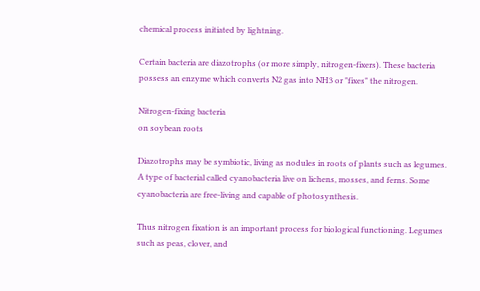chemical process initiated by lightning.

Certain bacteria are diazotrophs (or more simply, nitrogen-fixers). These bacteria possess an enzyme which converts N2 gas into NH3 or "fixes" the nitrogen.

Nitrogen-fixing bacteria
on soybean roots

Diazotrophs may be symbiotic, living as nodules in roots of plants such as legumes. A type of bacterial called cyanobacteria live on lichens, mosses, and ferns. Some cyanobacteria are free-living and capable of photosynthesis.

Thus nitrogen fixation is an important process for biological functioning. Legumes such as peas, clover, and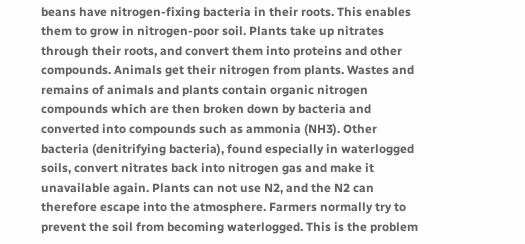beans have nitrogen-fixing bacteria in their roots. This enables them to grow in nitrogen-poor soil. Plants take up nitrates through their roots, and convert them into proteins and other compounds. Animals get their nitrogen from plants. Wastes and remains of animals and plants contain organic nitrogen compounds which are then broken down by bacteria and converted into compounds such as ammonia (NH3). Other bacteria (denitrifying bacteria), found especially in waterlogged soils, convert nitrates back into nitrogen gas and make it unavailable again. Plants can not use N2, and the N2 can therefore escape into the atmosphere. Farmers normally try to prevent the soil from becoming waterlogged. This is the problem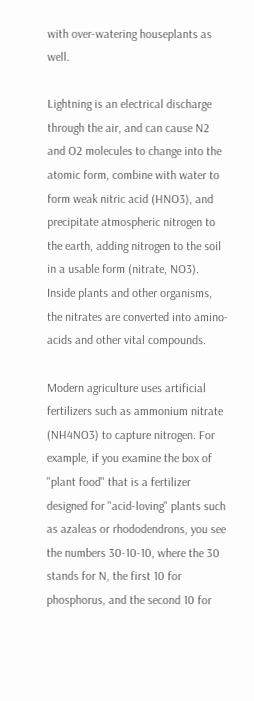with over-watering houseplants as well.

Lightning is an electrical discharge through the air, and can cause N2 and O2 molecules to change into the atomic form, combine with water to form weak nitric acid (HNO3), and precipitate atmospheric nitrogen to the earth, adding nitrogen to the soil in a usable form (nitrate, NO3). Inside plants and other organisms, the nitrates are converted into amino-acids and other vital compounds.

Modern agriculture uses artificial fertilizers such as ammonium nitrate (NH4NO3) to capture nitrogen. For example, if you examine the box of "plant food" that is a fertilizer designed for "acid-loving" plants such as azaleas or rhododendrons, you see the numbers 30-10-10, where the 30 stands for N, the first 10 for phosphorus, and the second 10 for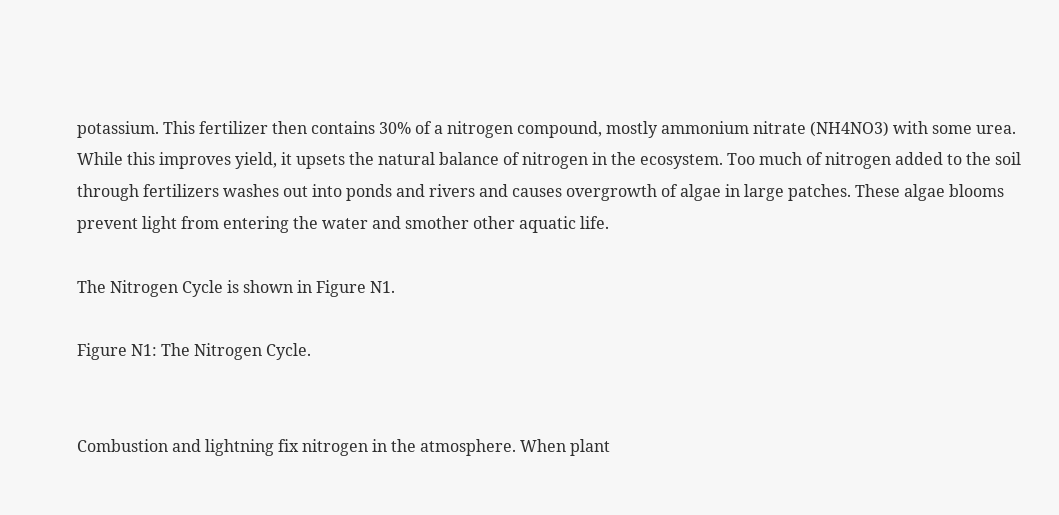potassium. This fertilizer then contains 30% of a nitrogen compound, mostly ammonium nitrate (NH4NO3) with some urea. While this improves yield, it upsets the natural balance of nitrogen in the ecosystem. Too much of nitrogen added to the soil through fertilizers washes out into ponds and rivers and causes overgrowth of algae in large patches. These algae blooms prevent light from entering the water and smother other aquatic life.

The Nitrogen Cycle is shown in Figure N1.

Figure N1: The Nitrogen Cycle.


Combustion and lightning fix nitrogen in the atmosphere. When plant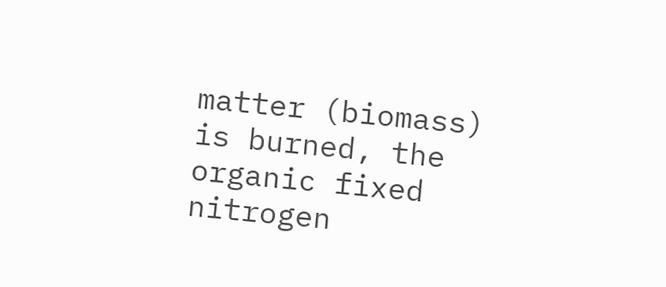matter (biomass) is burned, the organic fixed nitrogen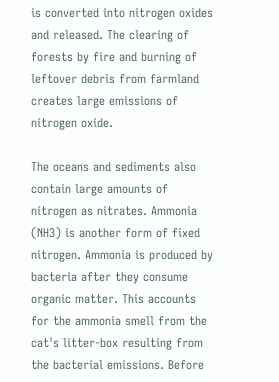is converted into nitrogen oxides and released. The clearing of forests by fire and burning of leftover debris from farmland creates large emissions of nitrogen oxide.

The oceans and sediments also contain large amounts of nitrogen as nitrates. Ammonia (NH3) is another form of fixed nitrogen. Ammonia is produced by bacteria after they consume organic matter. This accounts for the ammonia smell from the cat's litter-box resulting from the bacterial emissions. Before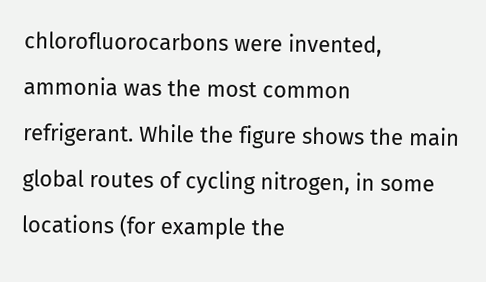chlorofluorocarbons were invented, ammonia was the most common refrigerant. While the figure shows the main global routes of cycling nitrogen, in some locations (for example the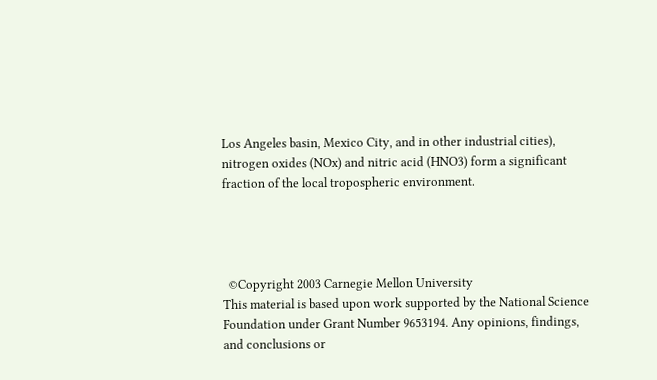Los Angeles basin, Mexico City, and in other industrial cities), nitrogen oxides (NOx) and nitric acid (HNO3) form a significant fraction of the local tropospheric environment.




  ©Copyright 2003 Carnegie Mellon University
This material is based upon work supported by the National Science Foundation under Grant Number 9653194. Any opinions, findings, and conclusions or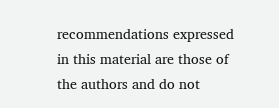recommendations expressed in this material are those of the authors and do not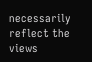necessarily reflect the views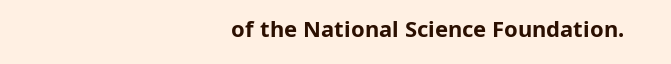of the National Science Foundation.